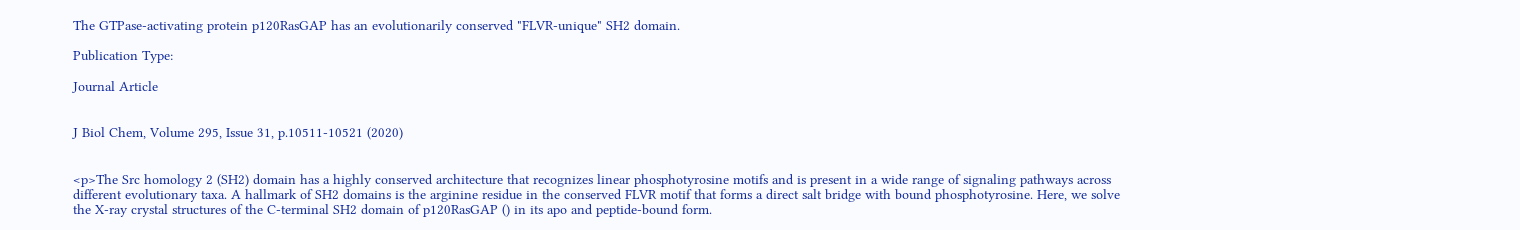The GTPase-activating protein p120RasGAP has an evolutionarily conserved "FLVR-unique" SH2 domain.

Publication Type:

Journal Article


J Biol Chem, Volume 295, Issue 31, p.10511-10521 (2020)


<p>The Src homology 2 (SH2) domain has a highly conserved architecture that recognizes linear phosphotyrosine motifs and is present in a wide range of signaling pathways across different evolutionary taxa. A hallmark of SH2 domains is the arginine residue in the conserved FLVR motif that forms a direct salt bridge with bound phosphotyrosine. Here, we solve the X-ray crystal structures of the C-terminal SH2 domain of p120RasGAP () in its apo and peptide-bound form.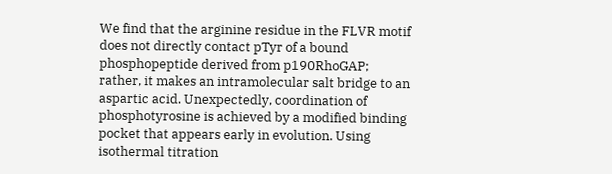We find that the arginine residue in the FLVR motif does not directly contact pTyr of a bound phosphopeptide derived from p190RhoGAP; rather, it makes an intramolecular salt bridge to an aspartic acid. Unexpectedly, coordination of phosphotyrosine is achieved by a modified binding pocket that appears early in evolution. Using isothermal titration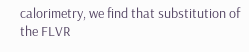calorimetry, we find that substitution of the FLVR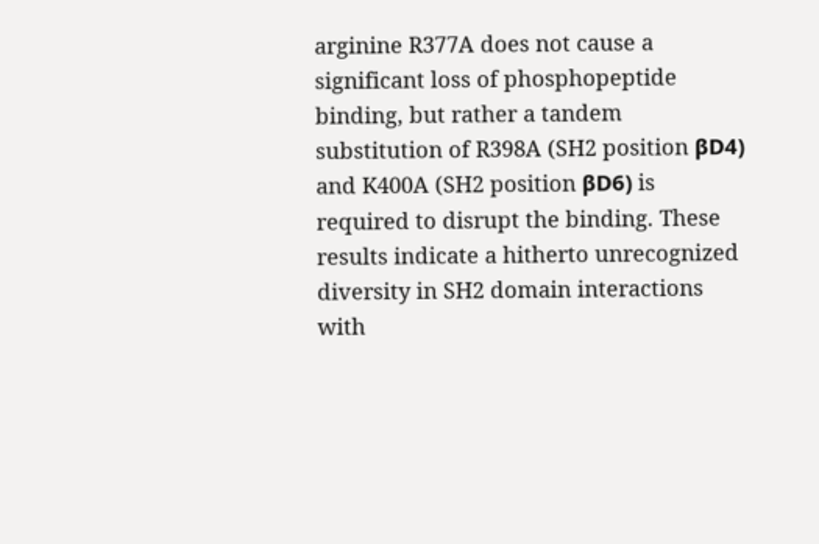arginine R377A does not cause a significant loss of phosphopeptide binding, but rather a tandem substitution of R398A (SH2 position βD4) and K400A (SH2 position βD6) is required to disrupt the binding. These results indicate a hitherto unrecognized diversity in SH2 domain interactions with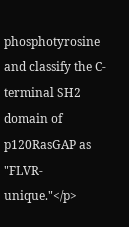phosphotyrosine and classify the C-terminal SH2 domain of p120RasGAP as "FLVR-unique."</p>